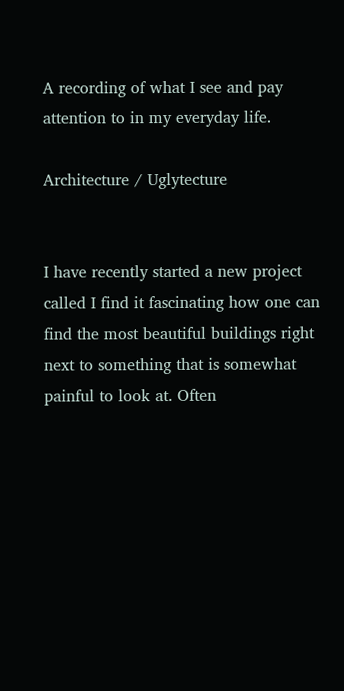A recording of what I see and pay attention to in my everyday life.

Architecture / Uglytecture


I have recently started a new project called I find it fascinating how one can find the most beautiful buildings right next to something that is somewhat painful to look at. Often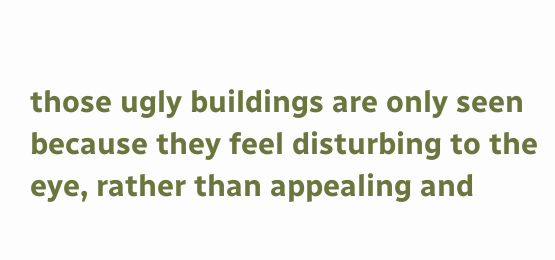those ugly buildings are only seen because they feel disturbing to the eye, rather than appealing and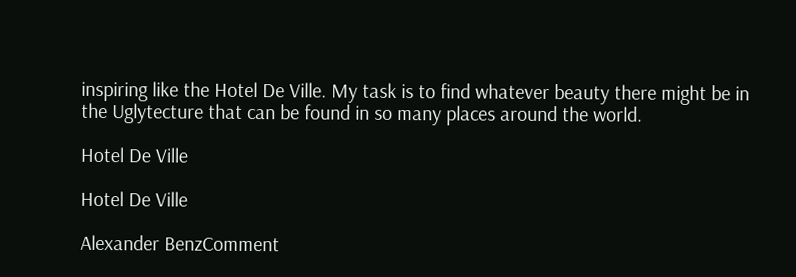inspiring like the Hotel De Ville. My task is to find whatever beauty there might be in the Uglytecture that can be found in so many places around the world.

Hotel De Ville

Hotel De Ville

Alexander BenzComment